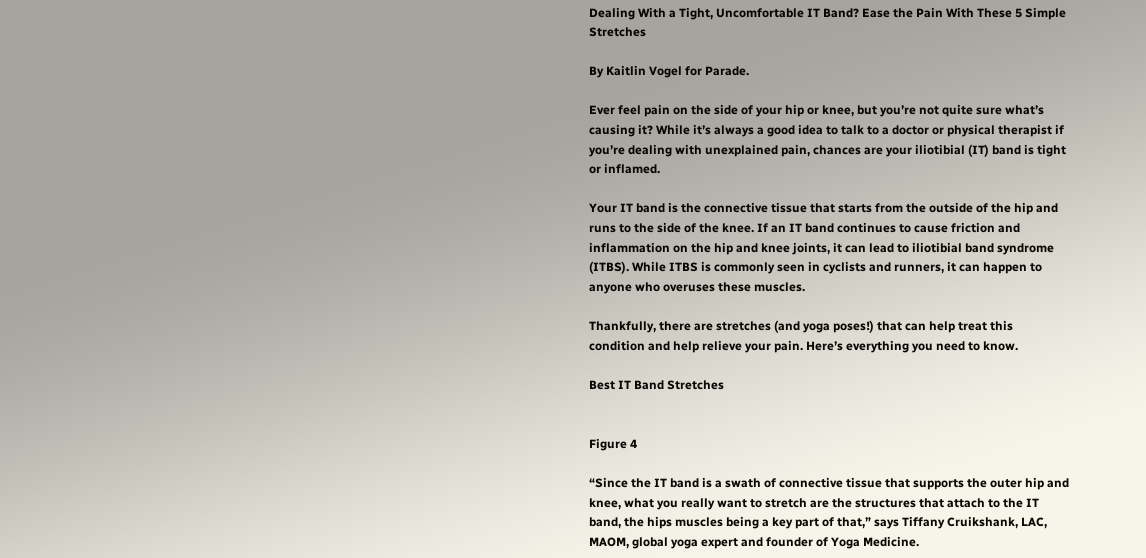Dealing With a Tight, Uncomfortable IT Band? Ease the Pain With These 5 Simple Stretches

By Kaitlin Vogel for Parade.

Ever feel pain on the side of your hip or knee, but you’re not quite sure what’s causing it? While it’s always a good idea to talk to a doctor or physical therapist if you’re dealing with unexplained pain, chances are your iliotibial (IT) band is tight or inflamed.

Your IT band is the connective tissue that starts from the outside of the hip and runs to the side of the knee. If an IT band continues to cause friction and inflammation on the hip and knee joints, it can lead to iliotibial band syndrome (ITBS). While ITBS is commonly seen in cyclists and runners, it can happen to anyone who overuses these muscles.

Thankfully, there are stretches (and yoga poses!) that can help treat this condition and help relieve your pain. Here’s everything you need to know.

Best IT Band Stretches


Figure 4

“Since the IT band is a swath of connective tissue that supports the outer hip and knee, what you really want to stretch are the structures that attach to the IT band, the hips muscles being a key part of that,” says Tiffany Cruikshank, LAC, MAOM, global yoga expert and founder of Yoga Medicine.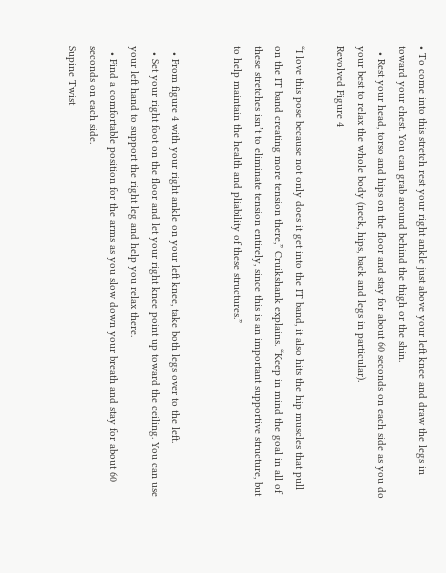• To come into this stretch rest your right ankle just above your left knee and draw the legs in toward your chest. You can grab around behind the thigh or the shin.
  • Rest your head, torso and hips on the floor and stay for about 60 seconds on each side as you do your best to relax the whole body (neck, hips, back and legs in particular).
Revolved Figure 4

“I love this pose because not only does it get into the IT band, it also hits the hip muscles that pull on the IT band creating more tension there,” Cruikshank explains. “Keep in mind the goal in all of these stretches isn’t to eliminate tension entirely, since this is an important supportive structure, but to help maintain the health and pliability of these structures.”


  • From figure 4 with your right ankle on your left knee, take both legs over to the left.
  • Set your right foot on the floor and let your right knee point up toward the ceiling. You can use your left hand to support the right leg and help you relax there.
  • Find a comfortable position for the arms as you slow down your breath and stay for about 60 seconds on each side.
Supine Twist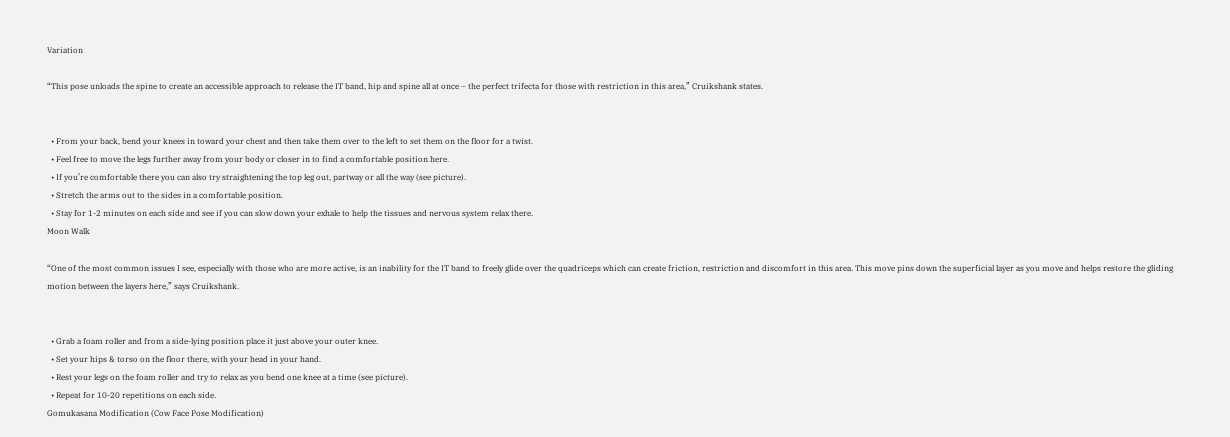Variation

“This pose unloads the spine to create an accessible approach to release the IT band, hip and spine all at once – the perfect trifecta for those with restriction in this area,” Cruikshank states.


  • From your back, bend your knees in toward your chest and then take them over to the left to set them on the floor for a twist.
  • Feel free to move the legs further away from your body or closer in to find a comfortable position here.
  • If you’re comfortable there you can also try straightening the top leg out, partway or all the way (see picture).
  • Stretch the arms out to the sides in a comfortable position.
  • Stay for 1-2 minutes on each side and see if you can slow down your exhale to help the tissues and nervous system relax there.
Moon Walk

“One of the most common issues I see, especially with those who are more active, is an inability for the IT band to freely glide over the quadriceps which can create friction, restriction and discomfort in this area. This move pins down the superficial layer as you move and helps restore the gliding motion between the layers here,” says Cruikshank.


  • Grab a foam roller and from a side-lying position place it just above your outer knee.
  • Set your hips & torso on the floor there, with your head in your hand.
  • Rest your legs on the foam roller and try to relax as you bend one knee at a time (see picture).
  • Repeat for 10-20 repetitions on each side.
Gomukasana Modification (Cow Face Pose Modification)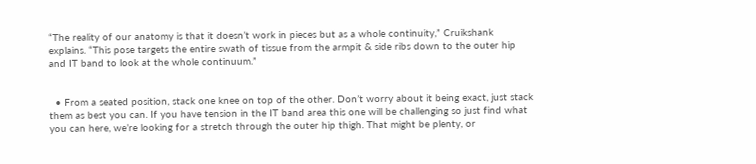“The reality of our anatomy is that it doesn’t work in pieces but as a whole continuity,” Cruikshank explains. “This pose targets the entire swath of tissue from the armpit & side ribs down to the outer hip and IT band to look at the whole continuum.”


  • From a seated position, stack one knee on top of the other. Don’t worry about it being exact, just stack them as best you can. If you have tension in the IT band area this one will be challenging so just find what you can here, we’re looking for a stretch through the outer hip thigh. That might be plenty, or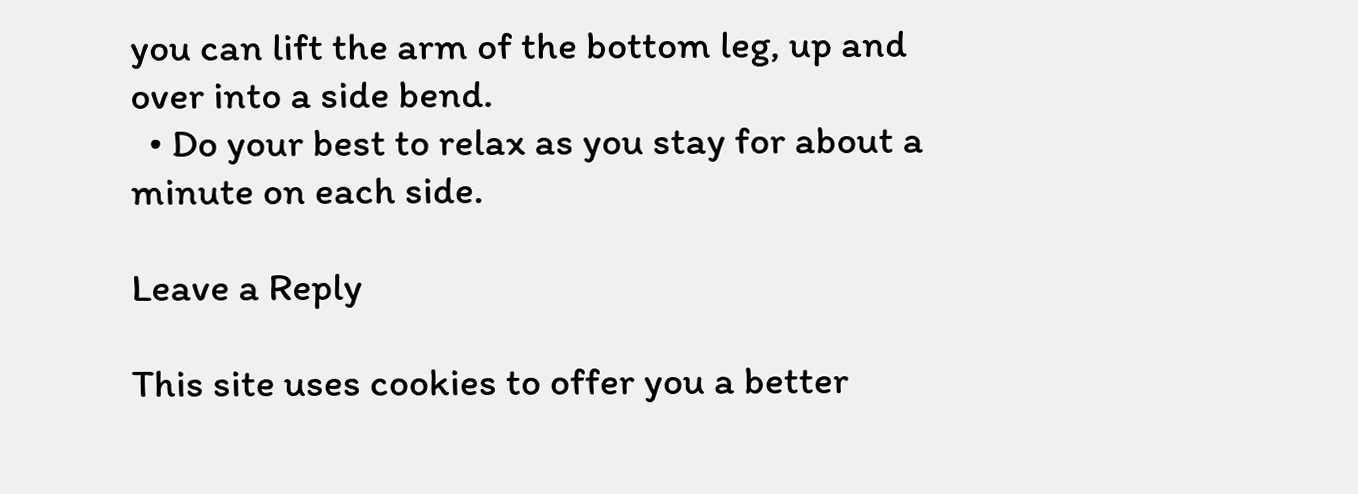you can lift the arm of the bottom leg, up and over into a side bend.
  • Do your best to relax as you stay for about a minute on each side.

Leave a Reply

This site uses cookies to offer you a better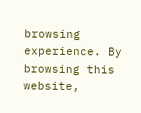browsing experience. By browsing this website,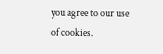you agree to our use of cookies.